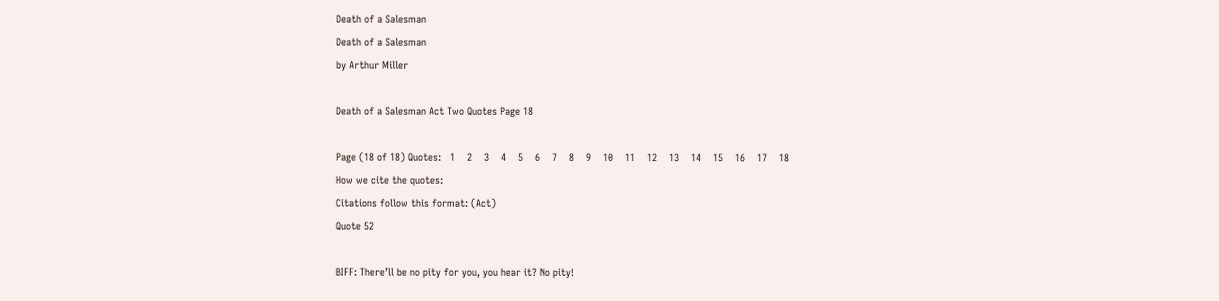Death of a Salesman
Death of a Salesman
by Arthur Miller

Death of a Salesman Act Two Quotes Page 18

Page (18 of 18) Quotes:   1    2    3    4    5    6    7    8    9    10    11    12    13    14    15    16    17    18
How we cite the quotes:
Citations follow this format: (Act)
Quote 52

BIFF: There’ll be no pity for you, you hear it? No pity!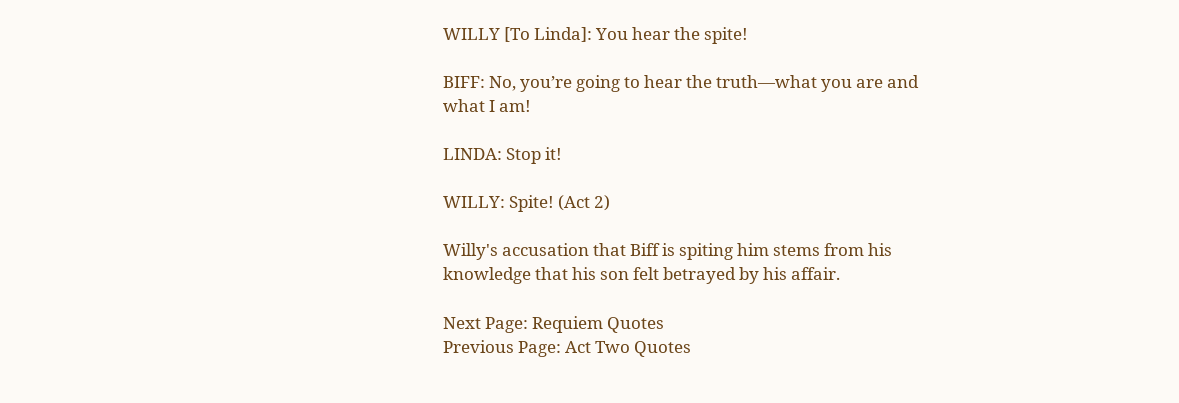WILLY [To Linda]: You hear the spite!

BIFF: No, you’re going to hear the truth—what you are and what I am!

LINDA: Stop it!

WILLY: Spite! (Act 2)

Willy's accusation that Biff is spiting him stems from his knowledge that his son felt betrayed by his affair.

Next Page: Requiem Quotes
Previous Page: Act Two Quotes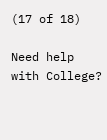(17 of 18)

Need help with College?